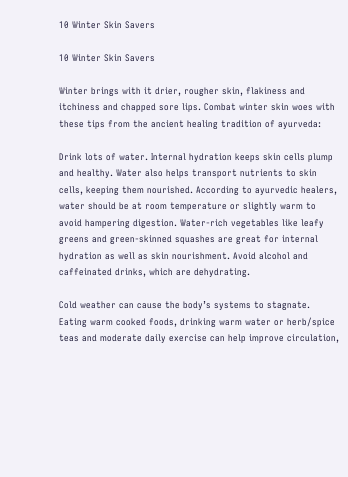10 Winter Skin Savers

10 Winter Skin Savers

Winter brings with it drier, rougher skin, flakiness and itchiness and chapped sore lips. Combat winter skin woes with these tips from the ancient healing tradition of ayurveda:

Drink lots of water. Internal hydration keeps skin cells plump and healthy. Water also helps transport nutrients to skin cells, keeping them nourished. According to ayurvedic healers, water should be at room temperature or slightly warm to avoid hampering digestion. Water-rich vegetables like leafy greens and green-skinned squashes are great for internal hydration as well as skin nourishment. Avoid alcohol and caffeinated drinks, which are dehydrating.

Cold weather can cause the body’s systems to stagnate. Eating warm cooked foods, drinking warm water or herb/spice teas and moderate daily exercise can help improve circulation,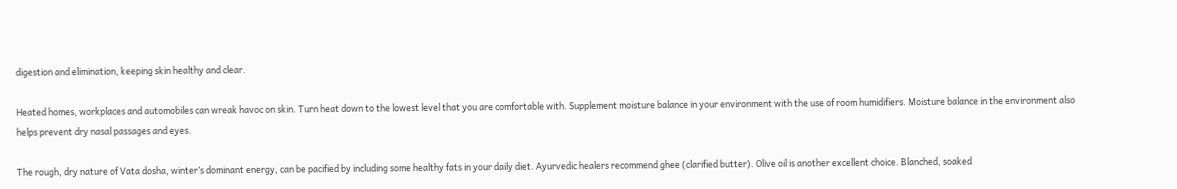digestion and elimination, keeping skin healthy and clear.

Heated homes, workplaces and automobiles can wreak havoc on skin. Turn heat down to the lowest level that you are comfortable with. Supplement moisture balance in your environment with the use of room humidifiers. Moisture balance in the environment also helps prevent dry nasal passages and eyes.

The rough, dry nature of Vata dosha, winter’s dominant energy, can be pacified by including some healthy fats in your daily diet. Ayurvedic healers recommend ghee (clarified butter). Olive oil is another excellent choice. Blanched, soaked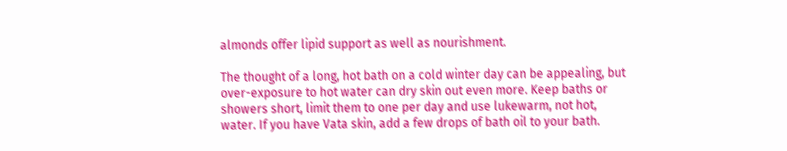almonds offer lipid support as well as nourishment.

The thought of a long, hot bath on a cold winter day can be appealing, but over-exposure to hot water can dry skin out even more. Keep baths or showers short, limit them to one per day and use lukewarm, not hot, water. If you have Vata skin, add a few drops of bath oil to your bath.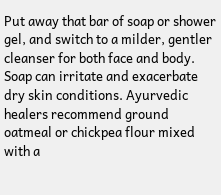Put away that bar of soap or shower gel, and switch to a milder, gentler cleanser for both face and body. Soap can irritate and exacerbate dry skin conditions. Ayurvedic healers recommend ground oatmeal or chickpea flour mixed with a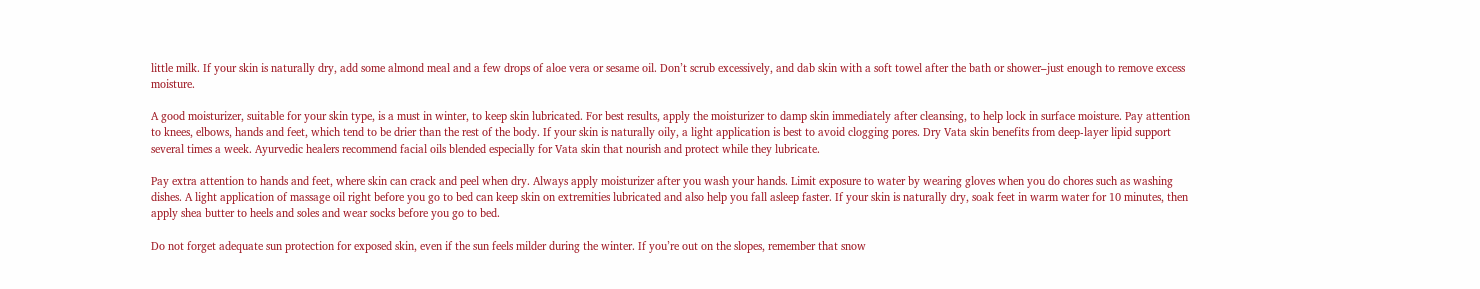little milk. If your skin is naturally dry, add some almond meal and a few drops of aloe vera or sesame oil. Don’t scrub excessively, and dab skin with a soft towel after the bath or shower–just enough to remove excess moisture.

A good moisturizer, suitable for your skin type, is a must in winter, to keep skin lubricated. For best results, apply the moisturizer to damp skin immediately after cleansing, to help lock in surface moisture. Pay attention to knees, elbows, hands and feet, which tend to be drier than the rest of the body. If your skin is naturally oily, a light application is best to avoid clogging pores. Dry Vata skin benefits from deep-layer lipid support several times a week. Ayurvedic healers recommend facial oils blended especially for Vata skin that nourish and protect while they lubricate.

Pay extra attention to hands and feet, where skin can crack and peel when dry. Always apply moisturizer after you wash your hands. Limit exposure to water by wearing gloves when you do chores such as washing dishes. A light application of massage oil right before you go to bed can keep skin on extremities lubricated and also help you fall asleep faster. If your skin is naturally dry, soak feet in warm water for 10 minutes, then apply shea butter to heels and soles and wear socks before you go to bed.

Do not forget adequate sun protection for exposed skin, even if the sun feels milder during the winter. If you’re out on the slopes, remember that snow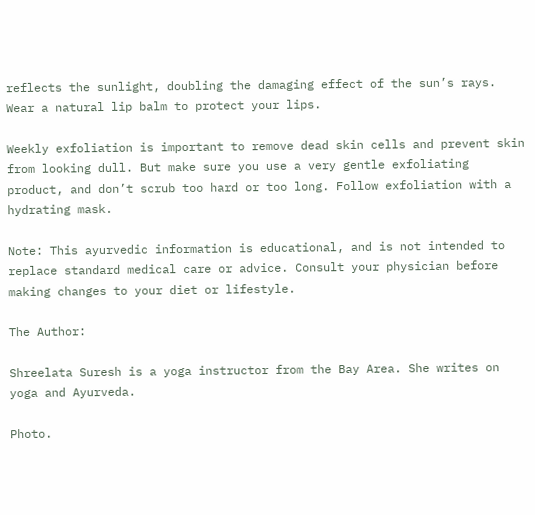reflects the sunlight, doubling the damaging effect of the sun’s rays. Wear a natural lip balm to protect your lips.

Weekly exfoliation is important to remove dead skin cells and prevent skin from looking dull. But make sure you use a very gentle exfoliating product, and don’t scrub too hard or too long. Follow exfoliation with a hydrating mask.

Note: This ayurvedic information is educational, and is not intended to replace standard medical care or advice. Consult your physician before making changes to your diet or lifestyle.

The Author:

Shreelata Suresh is a yoga instructor from the Bay Area. She writes on yoga and Ayurveda.

Photo.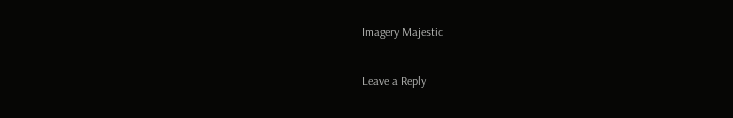Imagery Majestic

Leave a Reply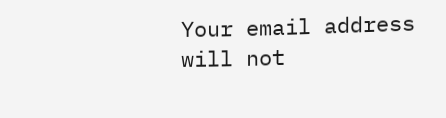Your email address will not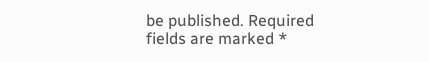be published. Required fields are marked *